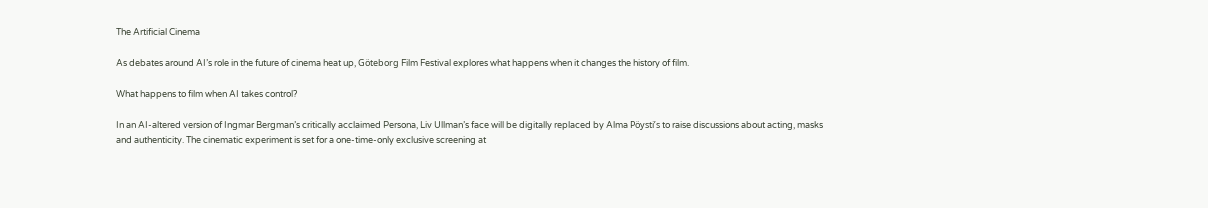The Artificial Cinema

As debates around AI’s role in the future of cinema heat up, Göteborg Film Festival explores what happens when it changes the history of film.

What happens to film when AI takes control?

In an AI-altered version of Ingmar Bergman’s critically acclaimed Persona, Liv Ullman’s face will be digitally replaced by Alma Pöysti’s to raise discussions about acting, masks and authenticity. The cinematic experiment is set for a one-time-only exclusive screening at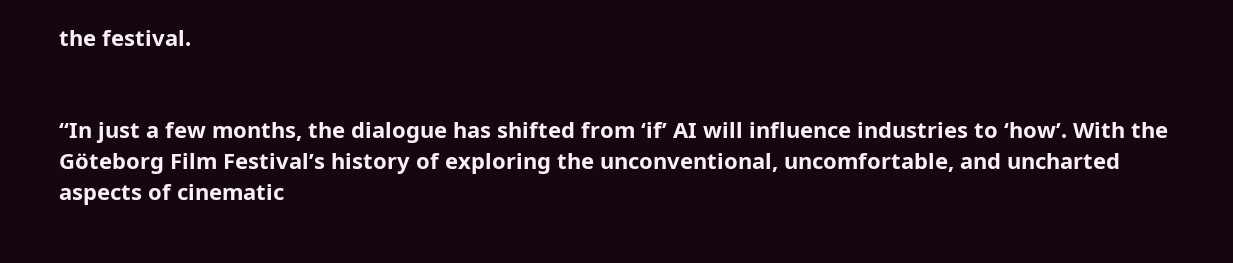the festival.


“In just a few months, the dialogue has shifted from ‘if’ AI will influence industries to ‘how’. With the Göteborg Film Festival’s history of exploring the unconventional, uncomfortable, and uncharted aspects of cinematic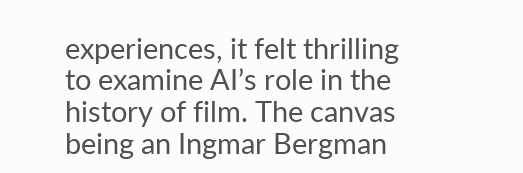experiences, it felt thrilling to examine AI’s role in the history of film. The canvas being an Ingmar Bergman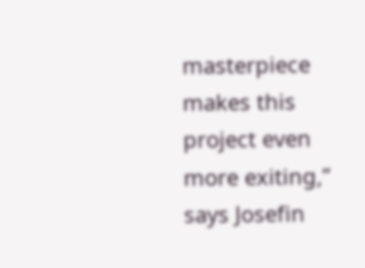masterpiece makes this project even more exiting,” says Josefin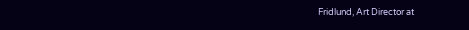Fridlund, Art Director at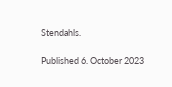Stendahls.

Published 6. October 2023